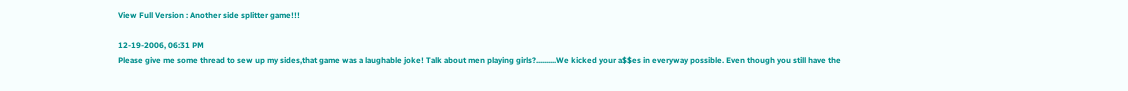View Full Version : Another side splitter game!!!

12-19-2006, 06:31 PM
Please give me some thread to sew up my sides,that game was a laughable joke! Talk about men playing girls?..........We kicked your a$$es in everyway possible. Even though you still have the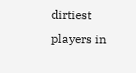dirtiest players in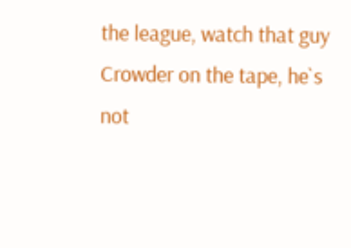the league, watch that guy Crowder on the tape, he`s not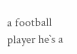a football player he`s a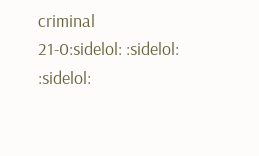criminal
21-0:sidelol: :sidelol: :sidelol: